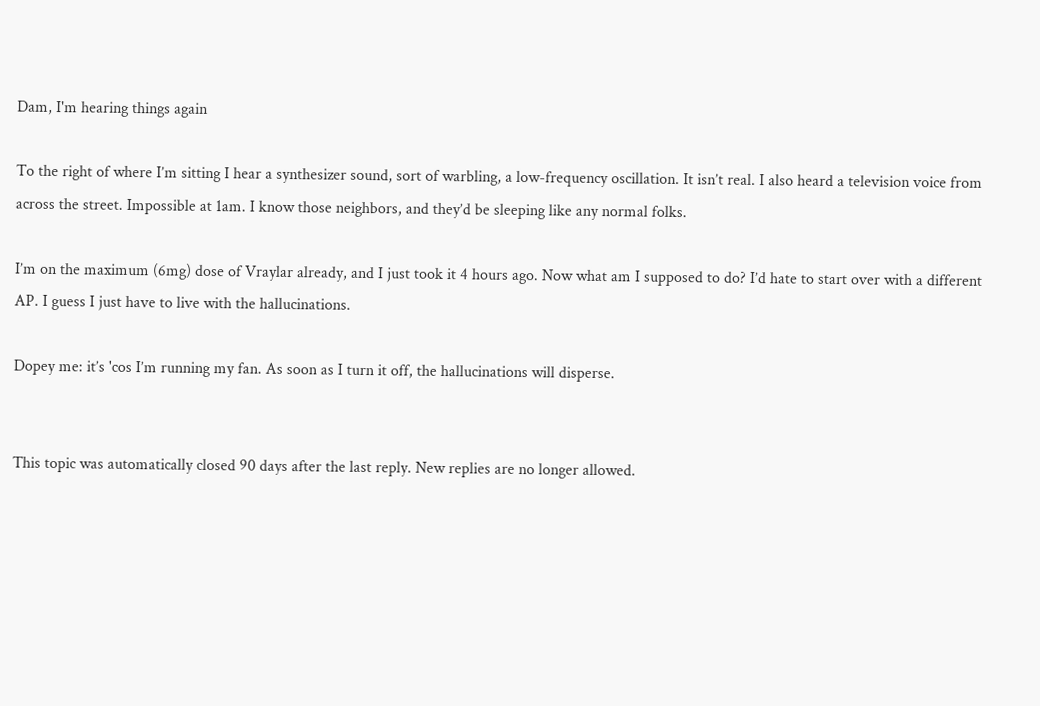Dam, I'm hearing things again

To the right of where I’m sitting I hear a synthesizer sound, sort of warbling, a low-frequency oscillation. It isn’t real. I also heard a television voice from across the street. Impossible at 1am. I know those neighbors, and they’d be sleeping like any normal folks.

I’m on the maximum (6mg) dose of Vraylar already, and I just took it 4 hours ago. Now what am I supposed to do? I’d hate to start over with a different AP. I guess I just have to live with the hallucinations.

Dopey me: it’s 'cos I’m running my fan. As soon as I turn it off, the hallucinations will disperse.


This topic was automatically closed 90 days after the last reply. New replies are no longer allowed.